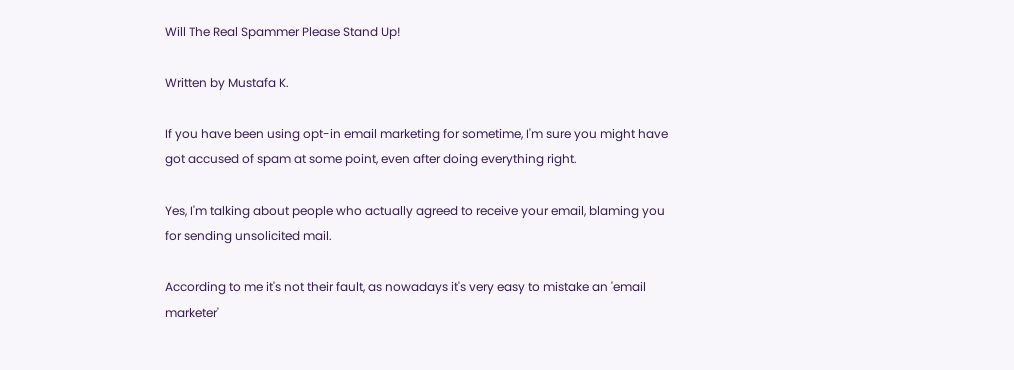Will The Real Spammer Please Stand Up!

Written by Mustafa K.

If you have been using opt-in email marketing for sometime, I'm sure you might have got accused of spam at some point, even after doing everything right.

Yes, I'm talking about people who actually agreed to receive your email, blaming you for sending unsolicited mail.

According to me it's not their fault, as nowadays it's very easy to mistake an 'email marketer'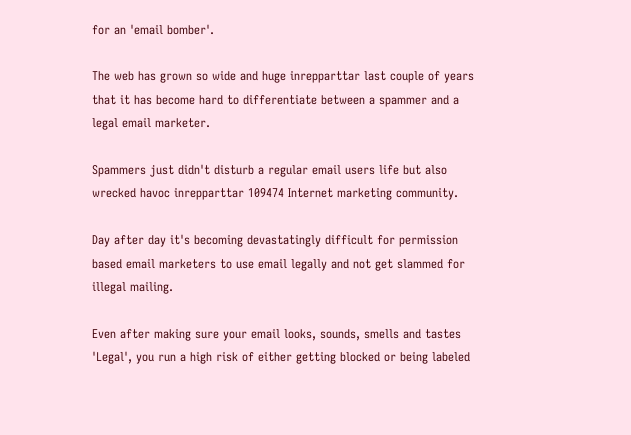for an 'email bomber'.

The web has grown so wide and huge inrepparttar last couple of years that it has become hard to differentiate between a spammer and a legal email marketer.

Spammers just didn't disturb a regular email users life but also wrecked havoc inrepparttar 109474 Internet marketing community.

Day after day it's becoming devastatingly difficult for permission based email marketers to use email legally and not get slammed for illegal mailing.

Even after making sure your email looks, sounds, smells and tastes 'Legal', you run a high risk of either getting blocked or being labeled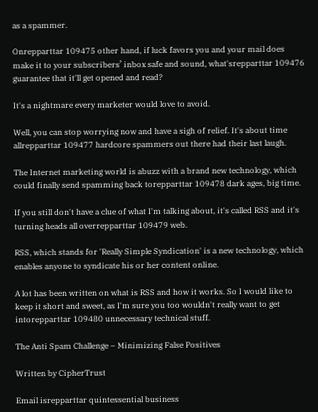as a spammer.

Onrepparttar 109475 other hand, if luck favors you and your mail does make it to your subscribers’ inbox safe and sound, what'srepparttar 109476 guarantee that it'll get opened and read?

It's a nightmare every marketer would love to avoid.

Well, you can stop worrying now and have a sigh of relief. It's about time allrepparttar 109477 hardcore spammers out there had their last laugh.

The Internet marketing world is abuzz with a brand new technology, which could finally send spamming back torepparttar 109478 dark ages, big time.

If you still don't have a clue of what I'm talking about, it's called RSS and it's turning heads all overrepparttar 109479 web.

RSS, which stands for 'Really Simple Syndication' is a new technology, which enables anyone to syndicate his or her content online.

A lot has been written on what is RSS and how it works. So I would like to keep it short and sweet, as I'm sure you too wouldn't really want to get intorepparttar 109480 unnecessary technical stuff.

The Anti Spam Challenge – Minimizing False Positives

Written by CipherTrust

Email isrepparttar quintessential business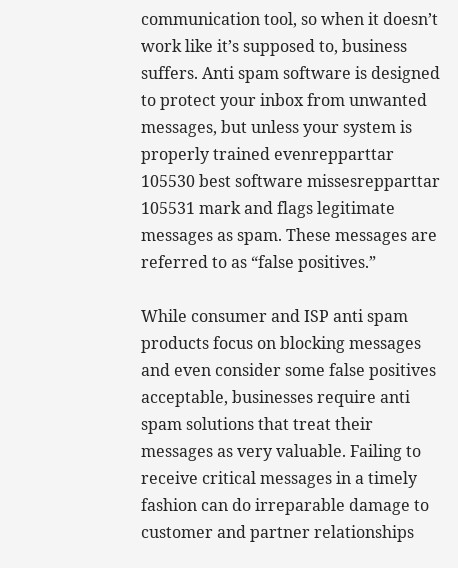communication tool, so when it doesn’t work like it’s supposed to, business suffers. Anti spam software is designed to protect your inbox from unwanted messages, but unless your system is properly trained evenrepparttar 105530 best software missesrepparttar 105531 mark and flags legitimate messages as spam. These messages are referred to as “false positives.”

While consumer and ISP anti spam products focus on blocking messages and even consider some false positives acceptable, businesses require anti spam solutions that treat their messages as very valuable. Failing to receive critical messages in a timely fashion can do irreparable damage to customer and partner relationships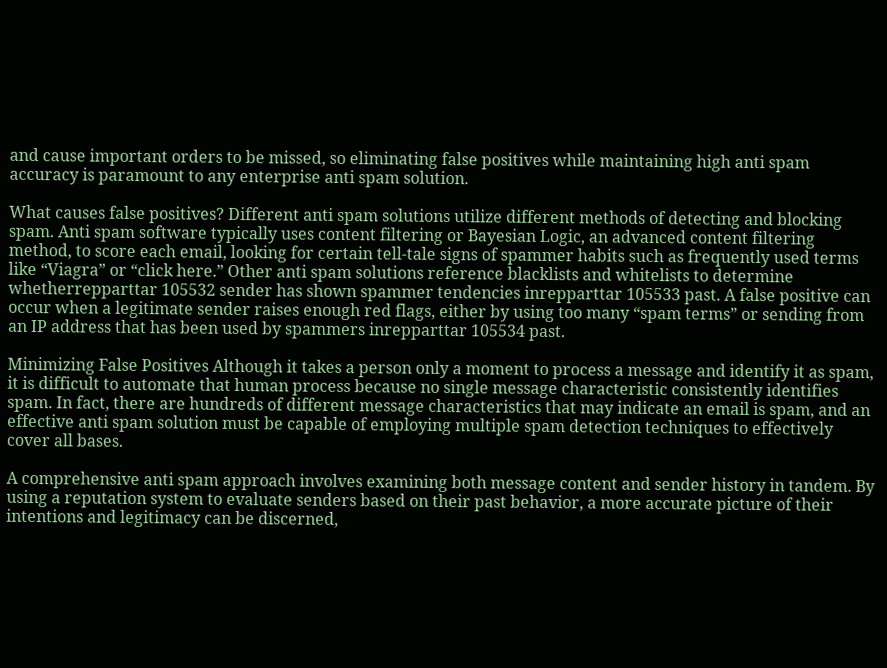and cause important orders to be missed, so eliminating false positives while maintaining high anti spam accuracy is paramount to any enterprise anti spam solution.

What causes false positives? Different anti spam solutions utilize different methods of detecting and blocking spam. Anti spam software typically uses content filtering or Bayesian Logic, an advanced content filtering method, to score each email, looking for certain tell-tale signs of spammer habits such as frequently used terms like “Viagra” or “click here.” Other anti spam solutions reference blacklists and whitelists to determine whetherrepparttar 105532 sender has shown spammer tendencies inrepparttar 105533 past. A false positive can occur when a legitimate sender raises enough red flags, either by using too many “spam terms” or sending from an IP address that has been used by spammers inrepparttar 105534 past.

Minimizing False Positives Although it takes a person only a moment to process a message and identify it as spam, it is difficult to automate that human process because no single message characteristic consistently identifies spam. In fact, there are hundreds of different message characteristics that may indicate an email is spam, and an effective anti spam solution must be capable of employing multiple spam detection techniques to effectively cover all bases.

A comprehensive anti spam approach involves examining both message content and sender history in tandem. By using a reputation system to evaluate senders based on their past behavior, a more accurate picture of their intentions and legitimacy can be discerned,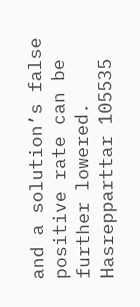and a solution’s false positive rate can be further lowered. Hasrepparttar 105535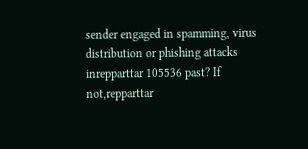sender engaged in spamming, virus distribution or phishing attacks inrepparttar 105536 past? If not,repparttar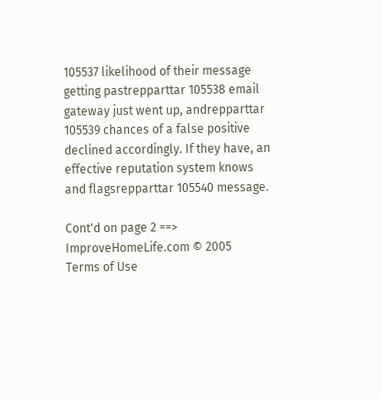105537 likelihood of their message getting pastrepparttar 105538 email gateway just went up, andrepparttar 105539 chances of a false positive declined accordingly. If they have, an effective reputation system knows and flagsrepparttar 105540 message.

Cont'd on page 2 ==>
ImproveHomeLife.com © 2005
Terms of Use